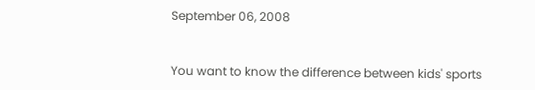September 06, 2008


You want to know the difference between kids' sports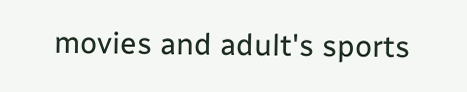movies and adult's sports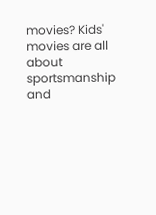movies? Kids' movies are all about sportsmanship and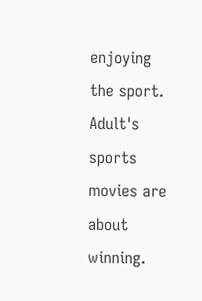enjoying the sport. Adult's sports movies are about winning.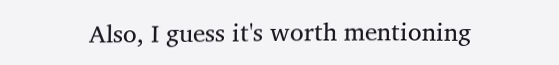Also, I guess it's worth mentioning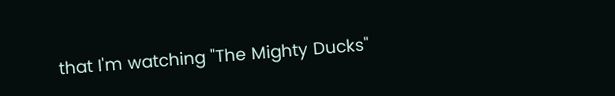that I'm watching "The Mighty Ducks"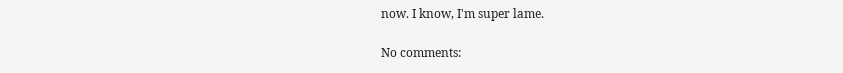now. I know, I'm super lame.

No comments: